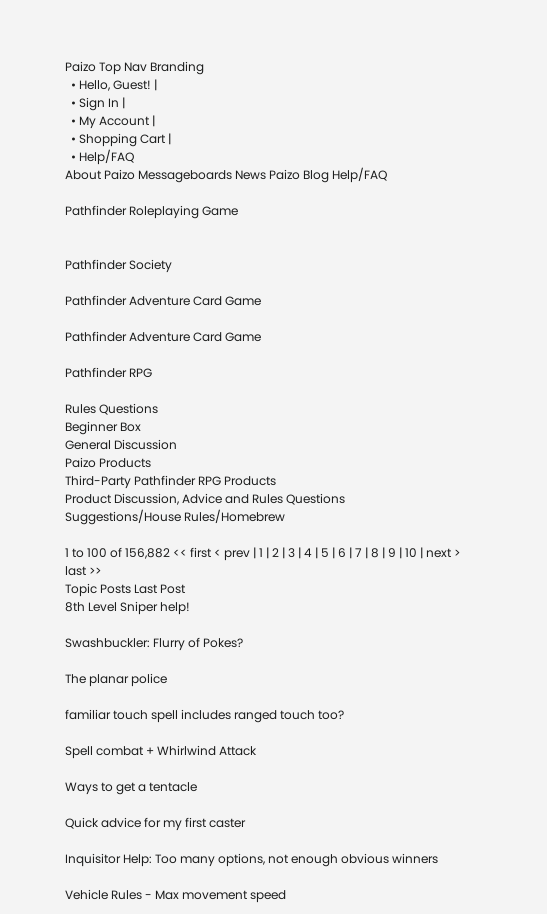Paizo Top Nav Branding
  • Hello, Guest! |
  • Sign In |
  • My Account |
  • Shopping Cart |
  • Help/FAQ
About Paizo Messageboards News Paizo Blog Help/FAQ

Pathfinder Roleplaying Game


Pathfinder Society

Pathfinder Adventure Card Game

Pathfinder Adventure Card Game

Pathfinder RPG

Rules Questions
Beginner Box
General Discussion
Paizo Products
Third-Party Pathfinder RPG Products
Product Discussion, Advice and Rules Questions
Suggestions/House Rules/Homebrew

1 to 100 of 156,882 << first < prev | 1 | 2 | 3 | 4 | 5 | 6 | 7 | 8 | 9 | 10 | next > last >>
Topic Posts Last Post
8th Level Sniper help!

Swashbuckler: Flurry of Pokes?

The planar police

familiar touch spell includes ranged touch too?

Spell combat + Whirlwind Attack

Ways to get a tentacle

Quick advice for my first caster

Inquisitor Help: Too many options, not enough obvious winners

Vehicle Rules - Max movement speed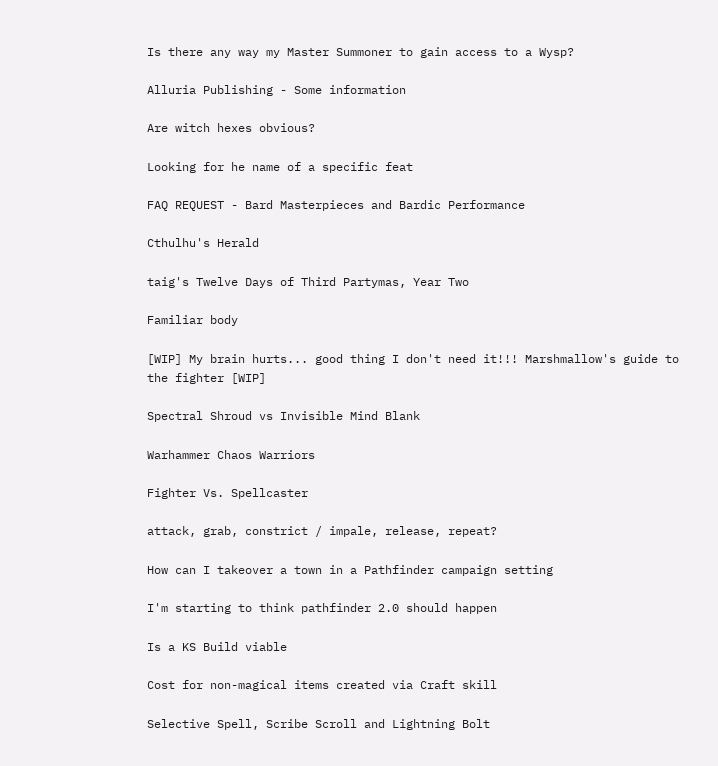Is there any way my Master Summoner to gain access to a Wysp?

Alluria Publishing - Some information

Are witch hexes obvious?

Looking for he name of a specific feat

FAQ REQUEST - Bard Masterpieces and Bardic Performance

Cthulhu's Herald

taig's Twelve Days of Third Partymas, Year Two

Familiar body

[WIP] My brain hurts... good thing I don't need it!!! Marshmallow's guide to the fighter [WIP]

Spectral Shroud vs Invisible Mind Blank

Warhammer Chaos Warriors

Fighter Vs. Spellcaster

attack, grab, constrict / impale, release, repeat?

How can I takeover a town in a Pathfinder campaign setting

I'm starting to think pathfinder 2.0 should happen

Is a KS Build viable

Cost for non-magical items created via Craft skill

Selective Spell, Scribe Scroll and Lightning Bolt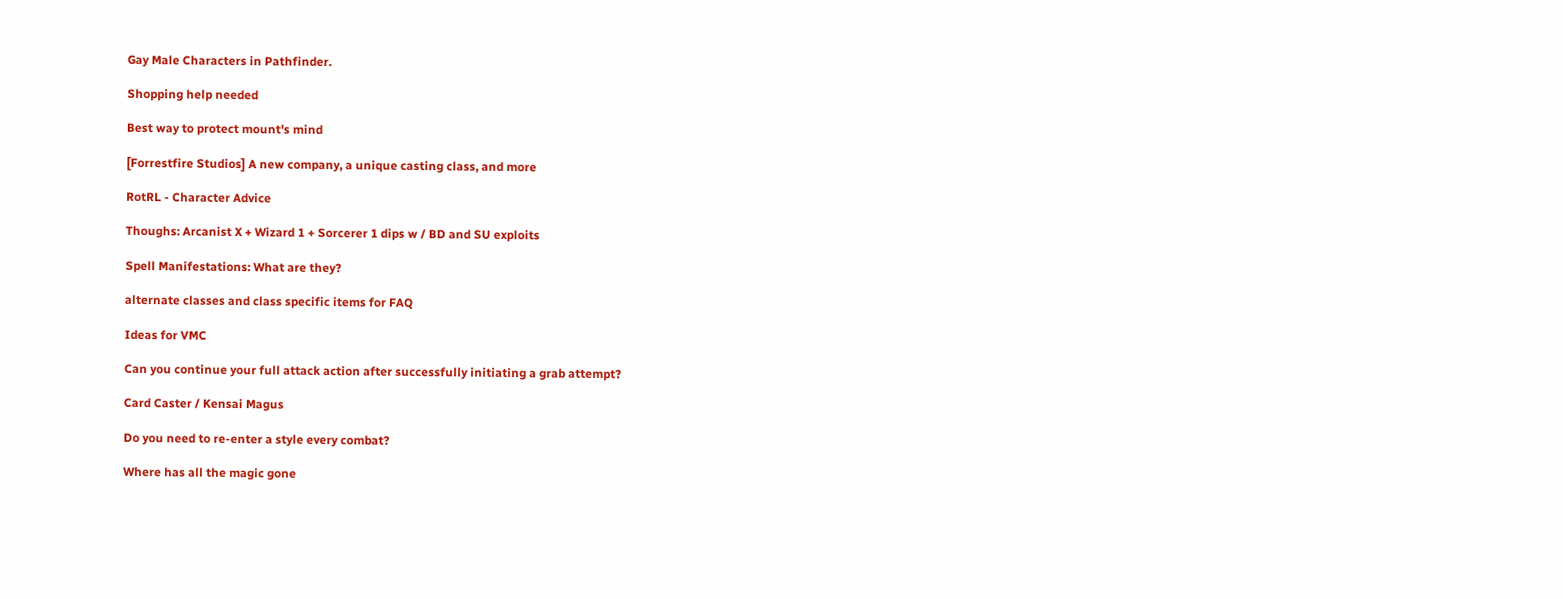Gay Male Characters in Pathfinder.

Shopping help needed

Best way to protect mount's mind

[Forrestfire Studios] A new company, a unique casting class, and more

RotRL - Character Advice

Thoughs: Arcanist X + Wizard 1 + Sorcerer 1 dips w / BD and SU exploits

Spell Manifestations: What are they?

alternate classes and class specific items for FAQ

Ideas for VMC

Can you continue your full attack action after successfully initiating a grab attempt?

Card Caster / Kensai Magus

Do you need to re-enter a style every combat?

Where has all the magic gone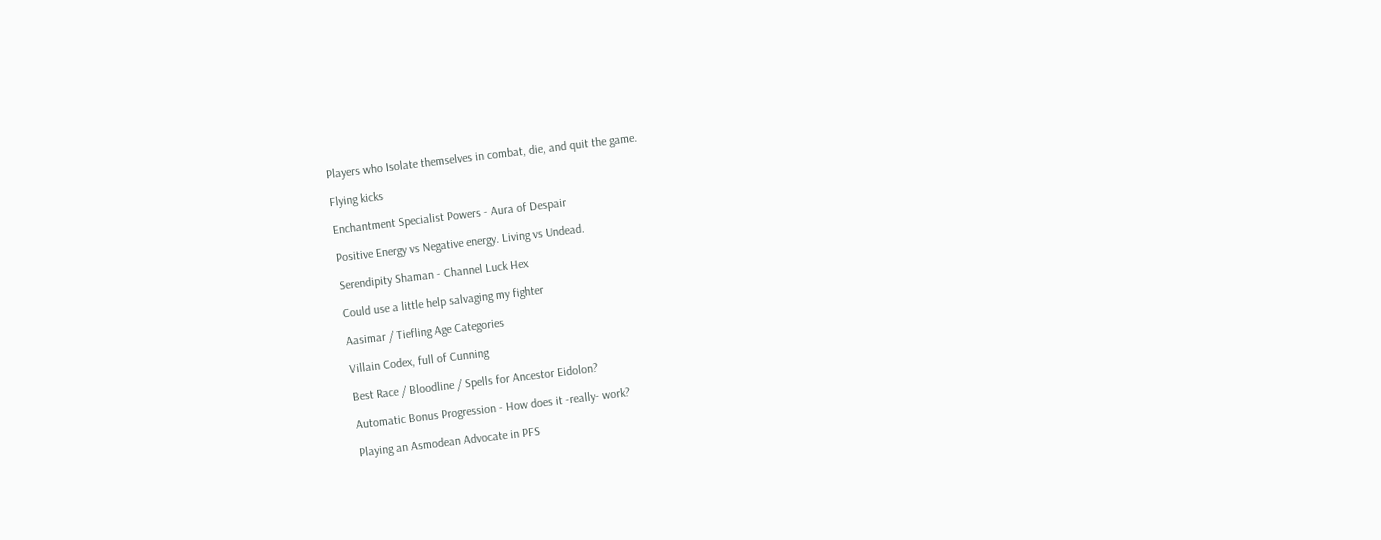Players who Isolate themselves in combat, die, and quit the game.

Flying kicks

Enchantment Specialist Powers - Aura of Despair

Positive Energy vs Negative energy. Living vs Undead.

Serendipity Shaman - Channel Luck Hex

Could use a little help salvaging my fighter

Aasimar / Tiefling Age Categories

Villain Codex, full of Cunning

Best Race / Bloodline / Spells for Ancestor Eidolon?

Automatic Bonus Progression - How does it -really- work?

Playing an Asmodean Advocate in PFS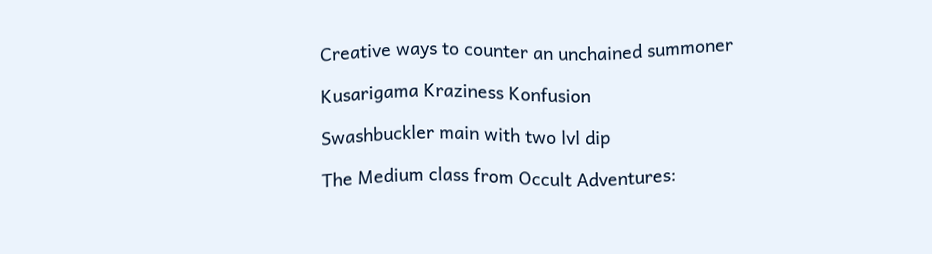Creative ways to counter an unchained summoner

Kusarigama Kraziness Konfusion

Swashbuckler main with two lvl dip

The Medium class from Occult Adventures: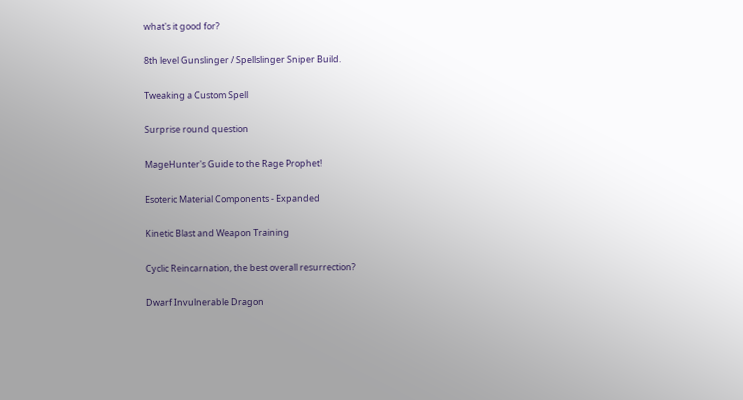what's it good for?

8th level Gunslinger / Spellslinger Sniper Build.

Tweaking a Custom Spell

Surprise round question

MageHunter's Guide to the Rage Prophet!

Esoteric Material Components - Expanded

Kinetic Blast and Weapon Training

Cyclic Reincarnation, the best overall resurrection?

Dwarf Invulnerable Dragon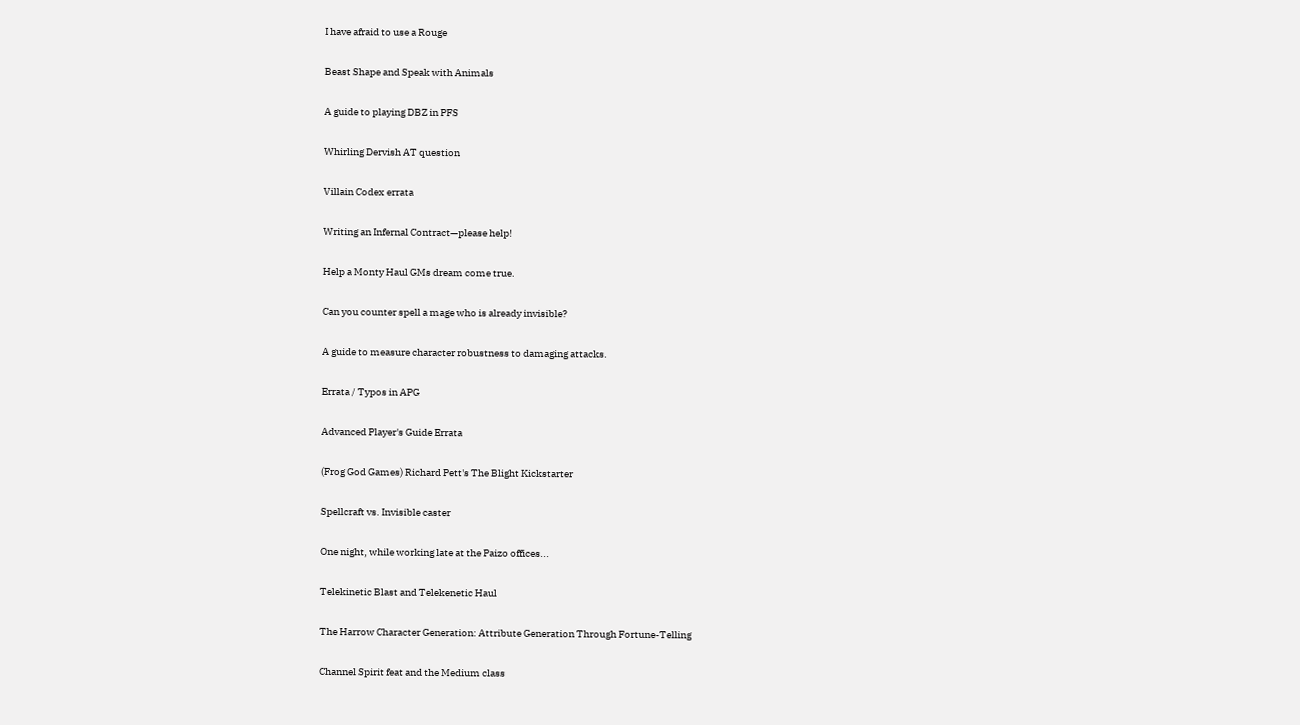I have afraid to use a Rouge

Beast Shape and Speak with Animals

A guide to playing DBZ in PFS

Whirling Dervish AT question

Villain Codex errata

Writing an Infernal Contract—please help!

Help a Monty Haul GMs dream come true.

Can you counter spell a mage who is already invisible?

A guide to measure character robustness to damaging attacks.

Errata / Typos in APG

Advanced Player's Guide Errata

(Frog God Games) Richard Pett's The Blight Kickstarter

Spellcraft vs. Invisible caster

One night, while working late at the Paizo offices...

Telekinetic Blast and Telekenetic Haul

The Harrow Character Generation: Attribute Generation Through Fortune-Telling

Channel Spirit feat and the Medium class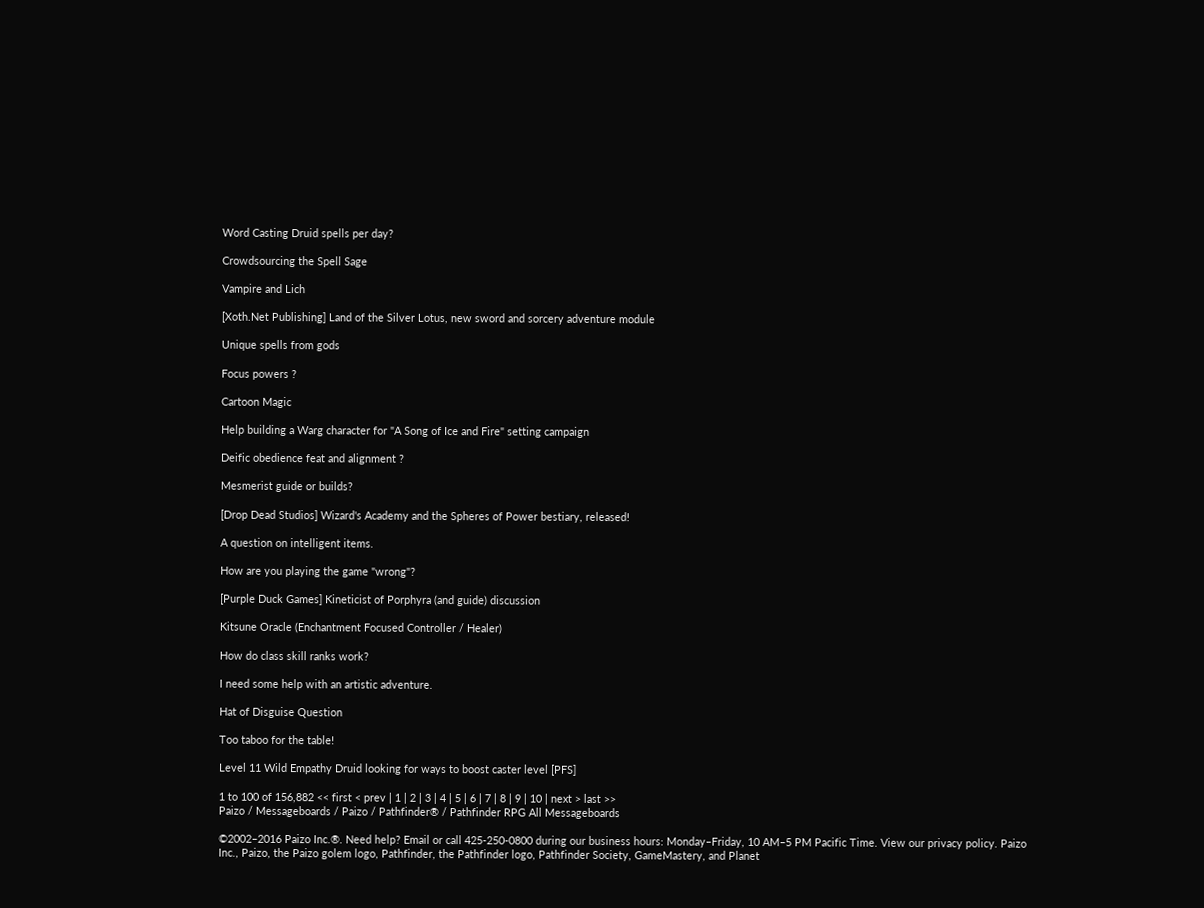Word Casting Druid spells per day?

Crowdsourcing the Spell Sage

Vampire and Lich

[Xoth.Net Publishing] Land of the Silver Lotus, new sword and sorcery adventure module

Unique spells from gods

Focus powers ?

Cartoon Magic

Help building a Warg character for "A Song of Ice and Fire" setting campaign

Deific obedience feat and alignment ?

Mesmerist guide or builds?

[Drop Dead Studios] Wizard's Academy and the Spheres of Power bestiary, released!

A question on intelligent items.

How are you playing the game "wrong"?

[Purple Duck Games] Kineticist of Porphyra (and guide) discussion

Kitsune Oracle (Enchantment Focused Controller / Healer)

How do class skill ranks work?

I need some help with an artistic adventure.

Hat of Disguise Question

Too taboo for the table!

Level 11 Wild Empathy Druid looking for ways to boost caster level [PFS]

1 to 100 of 156,882 << first < prev | 1 | 2 | 3 | 4 | 5 | 6 | 7 | 8 | 9 | 10 | next > last >>
Paizo / Messageboards / Paizo / Pathfinder® / Pathfinder RPG All Messageboards

©2002–2016 Paizo Inc.®. Need help? Email or call 425-250-0800 during our business hours: Monday–Friday, 10 AM–5 PM Pacific Time. View our privacy policy. Paizo Inc., Paizo, the Paizo golem logo, Pathfinder, the Pathfinder logo, Pathfinder Society, GameMastery, and Planet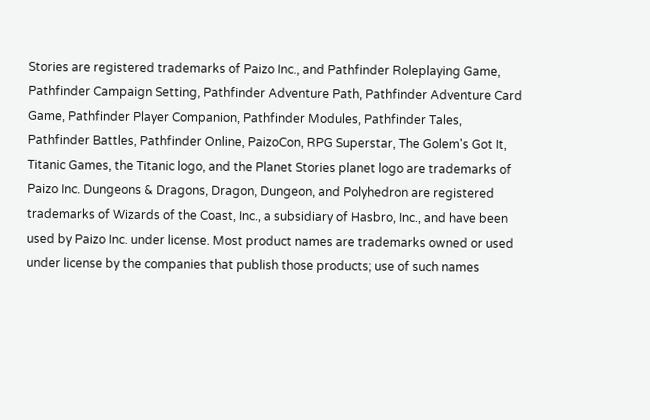Stories are registered trademarks of Paizo Inc., and Pathfinder Roleplaying Game, Pathfinder Campaign Setting, Pathfinder Adventure Path, Pathfinder Adventure Card Game, Pathfinder Player Companion, Pathfinder Modules, Pathfinder Tales, Pathfinder Battles, Pathfinder Online, PaizoCon, RPG Superstar, The Golem's Got It, Titanic Games, the Titanic logo, and the Planet Stories planet logo are trademarks of Paizo Inc. Dungeons & Dragons, Dragon, Dungeon, and Polyhedron are registered trademarks of Wizards of the Coast, Inc., a subsidiary of Hasbro, Inc., and have been used by Paizo Inc. under license. Most product names are trademarks owned or used under license by the companies that publish those products; use of such names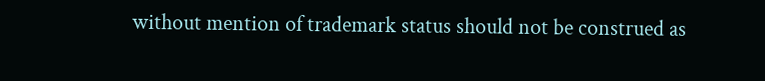without mention of trademark status should not be construed as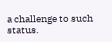a challenge to such status.